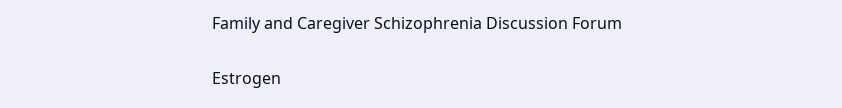Family and Caregiver Schizophrenia Discussion Forum

Estrogen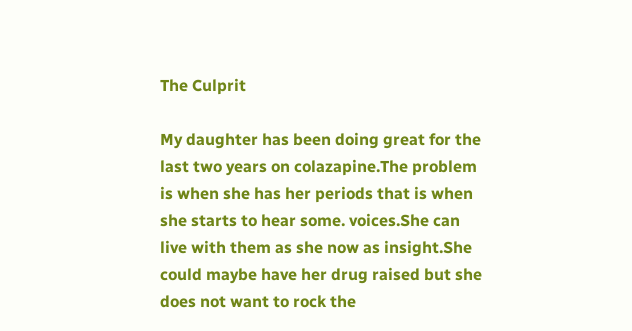The Culprit

My daughter has been doing great for the last two years on colazapine.The problem is when she has her periods that is when she starts to hear some. voices.She can live with them as she now as insight.She could maybe have her drug raised but she does not want to rock the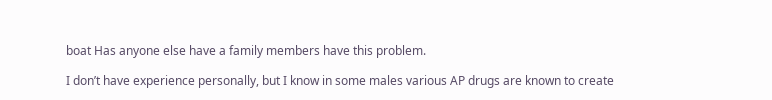boat Has anyone else have a family members have this problem.

I don’t have experience personally, but I know in some males various AP drugs are known to create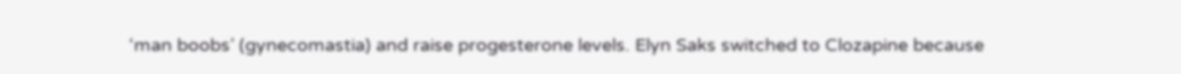‘man boobs’ (gynecomastia) and raise progesterone levels. Elyn Saks switched to Clozapine because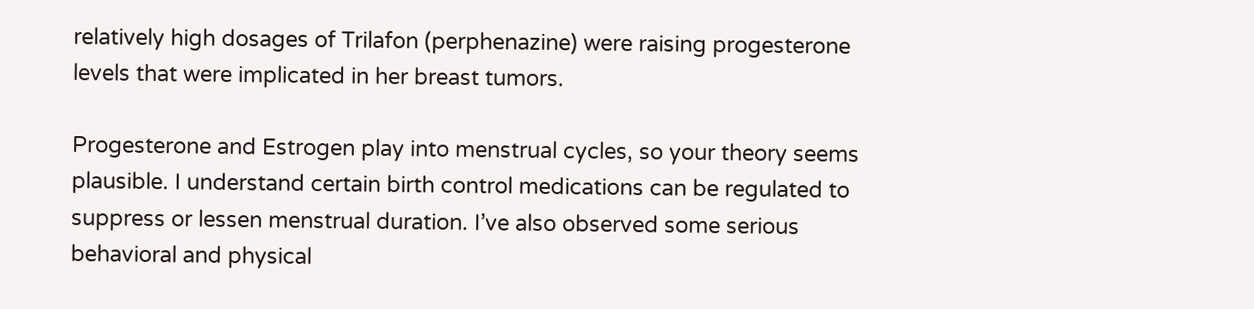relatively high dosages of Trilafon (perphenazine) were raising progesterone levels that were implicated in her breast tumors.

Progesterone and Estrogen play into menstrual cycles, so your theory seems plausible. I understand certain birth control medications can be regulated to suppress or lessen menstrual duration. I’ve also observed some serious behavioral and physical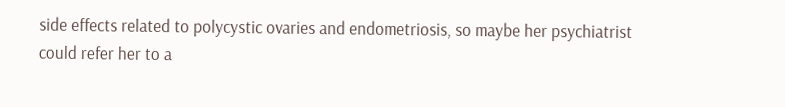side effects related to polycystic ovaries and endometriosis, so maybe her psychiatrist could refer her to a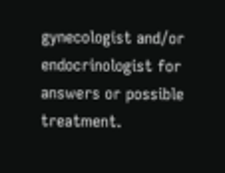gynecologist and/or endocrinologist for answers or possible treatment.